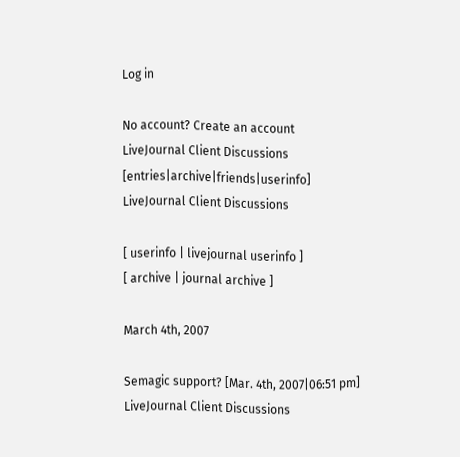Log in

No account? Create an account
LiveJournal Client Discussions [entries|archive|friends|userinfo]
LiveJournal Client Discussions

[ userinfo | livejournal userinfo ]
[ archive | journal archive ]

March 4th, 2007

Semagic support? [Mar. 4th, 2007|06:51 pm]
LiveJournal Client Discussions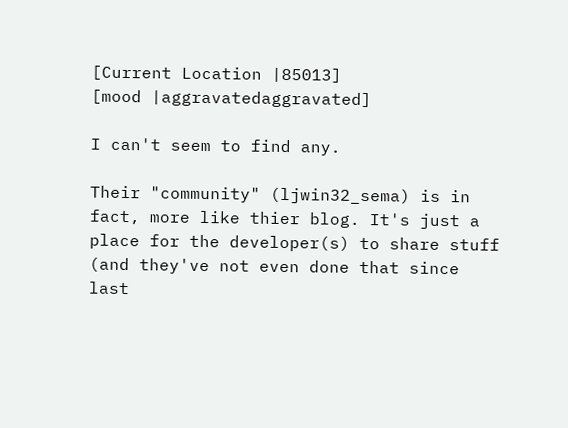[Current Location |85013]
[mood |aggravatedaggravated]

I can't seem to find any.

Their "community" (ljwin32_sema) is in fact, more like thier blog. It's just a place for the developer(s) to share stuff (and they've not even done that since last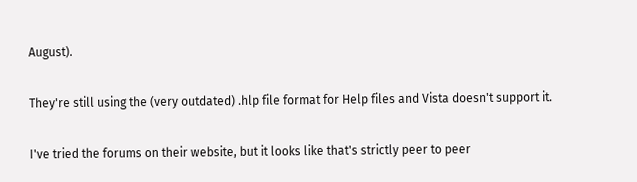August).

They're still using the (very outdated) .hlp file format for Help files and Vista doesn't support it.

I've tried the forums on their website, but it looks like that's strictly peer to peer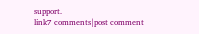support.
link7 comments|post comment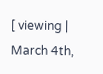[ viewing | March 4th,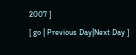2007 ]
[ go | Previous Day|Next Day ]